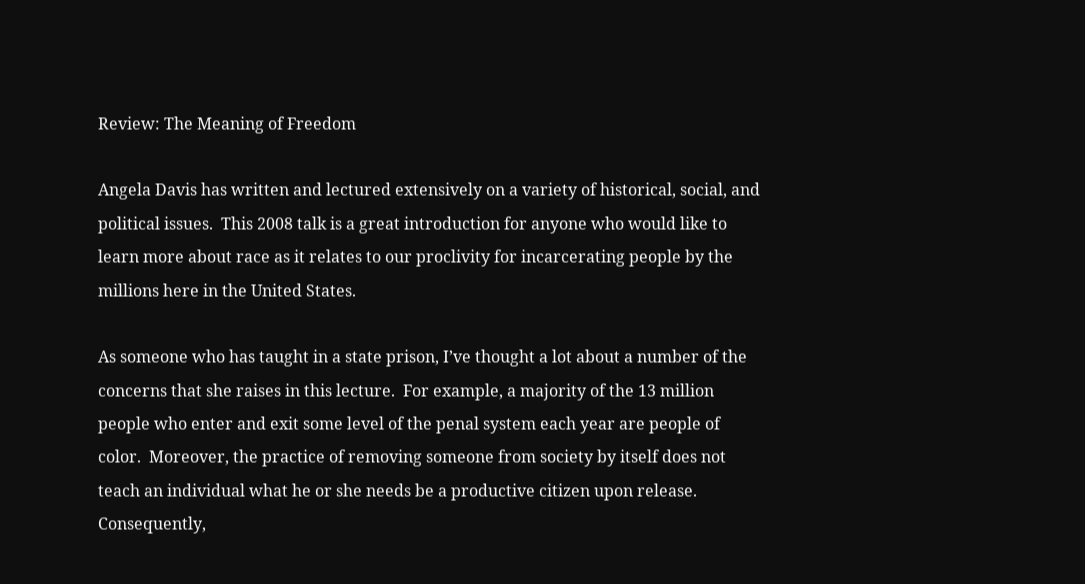Review: The Meaning of Freedom

Angela Davis has written and lectured extensively on a variety of historical, social, and political issues.  This 2008 talk is a great introduction for anyone who would like to learn more about race as it relates to our proclivity for incarcerating people by the millions here in the United States.

As someone who has taught in a state prison, I’ve thought a lot about a number of the concerns that she raises in this lecture.  For example, a majority of the 13 million people who enter and exit some level of the penal system each year are people of color.  Moreover, the practice of removing someone from society by itself does not teach an individual what he or she needs be a productive citizen upon release.  Consequently,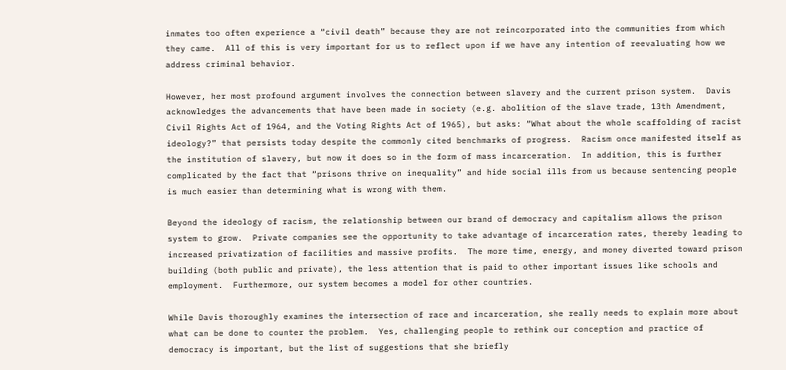inmates too often experience a “civil death” because they are not reincorporated into the communities from which they came.  All of this is very important for us to reflect upon if we have any intention of reevaluating how we address criminal behavior.

However, her most profound argument involves the connection between slavery and the current prison system.  Davis acknowledges the advancements that have been made in society (e.g. abolition of the slave trade, 13th Amendment, Civil Rights Act of 1964, and the Voting Rights Act of 1965), but asks: “What about the whole scaffolding of racist ideology?” that persists today despite the commonly cited benchmarks of progress.  Racism once manifested itself as the institution of slavery, but now it does so in the form of mass incarceration.  In addition, this is further complicated by the fact that “prisons thrive on inequality” and hide social ills from us because sentencing people is much easier than determining what is wrong with them.

Beyond the ideology of racism, the relationship between our brand of democracy and capitalism allows the prison system to grow.  Private companies see the opportunity to take advantage of incarceration rates, thereby leading to increased privatization of facilities and massive profits.  The more time, energy, and money diverted toward prison building (both public and private), the less attention that is paid to other important issues like schools and employment.  Furthermore, our system becomes a model for other countries.

While Davis thoroughly examines the intersection of race and incarceration, she really needs to explain more about what can be done to counter the problem.  Yes, challenging people to rethink our conception and practice of democracy is important, but the list of suggestions that she briefly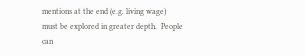mentions at the end (e.g. living wage) must be explored in greater depth.  People can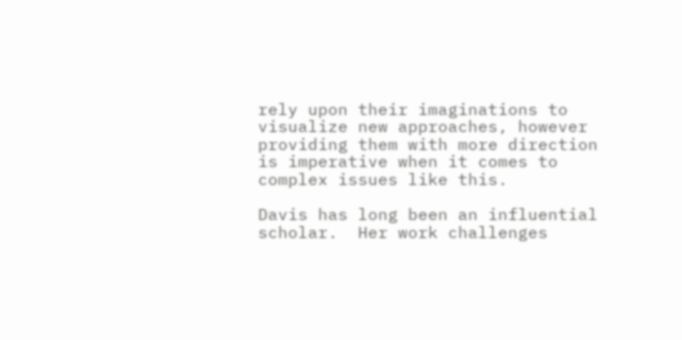rely upon their imaginations to visualize new approaches, however providing them with more direction is imperative when it comes to complex issues like this.

Davis has long been an influential scholar.  Her work challenges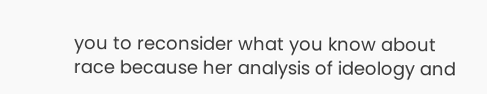you to reconsider what you know about race because her analysis of ideology and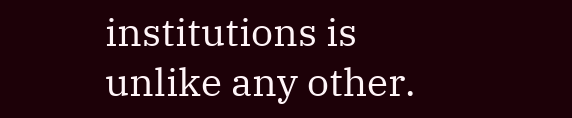institutions is unlike any other.